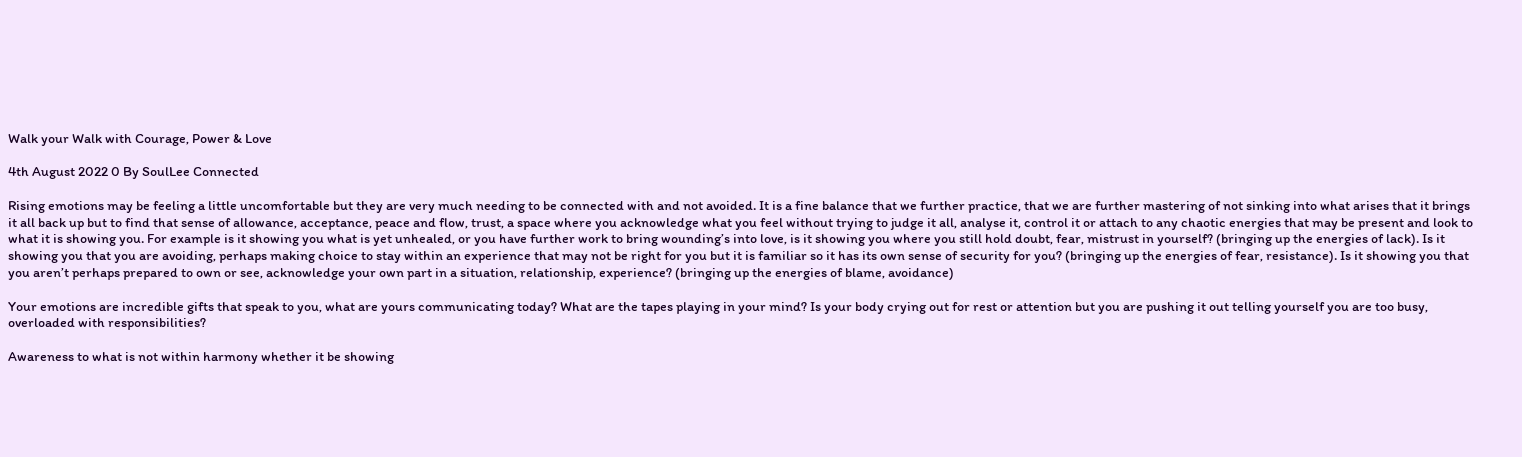Walk your Walk with Courage, Power & Love

4th August 2022 0 By SoulLee Connected

Rising emotions may be feeling a little uncomfortable but they are very much needing to be connected with and not avoided. It is a fine balance that we further practice, that we are further mastering of not sinking into what arises that it brings it all back up but to find that sense of allowance, acceptance, peace and flow, trust, a space where you acknowledge what you feel without trying to judge it all, analyse it, control it or attach to any chaotic energies that may be present and look to what it is showing you. For example is it showing you what is yet unhealed, or you have further work to bring wounding’s into love, is it showing you where you still hold doubt, fear, mistrust in yourself? (bringing up the energies of lack). Is it showing you that you are avoiding, perhaps making choice to stay within an experience that may not be right for you but it is familiar so it has its own sense of security for you? (bringing up the energies of fear, resistance). Is it showing you that you aren’t perhaps prepared to own or see, acknowledge your own part in a situation, relationship, experience? (bringing up the energies of blame, avoidance)

Your emotions are incredible gifts that speak to you, what are yours communicating today? What are the tapes playing in your mind? Is your body crying out for rest or attention but you are pushing it out telling yourself you are too busy, overloaded with responsibilities?

Awareness to what is not within harmony whether it be showing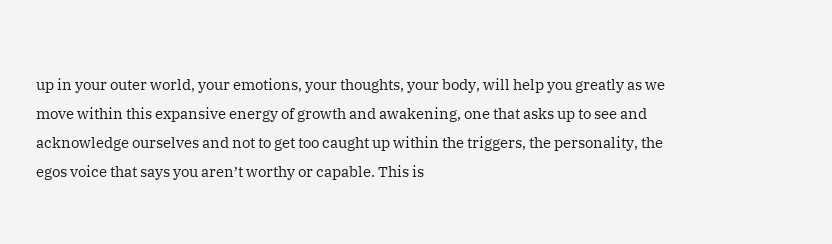up in your outer world, your emotions, your thoughts, your body, will help you greatly as we move within this expansive energy of growth and awakening, one that asks up to see and acknowledge ourselves and not to get too caught up within the triggers, the personality, the egos voice that says you aren’t worthy or capable. This is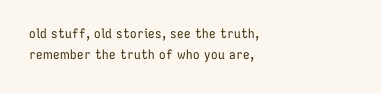old stuff, old stories, see the truth, remember the truth of who you are,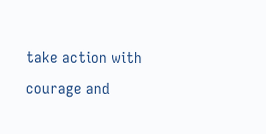take action with courage and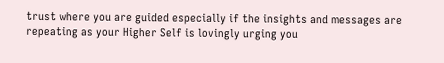trust where you are guided especially if the insights and messages are repeating as your Higher Self is lovingly urging you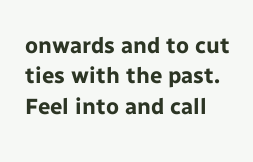onwards and to cut ties with the past. Feel into and call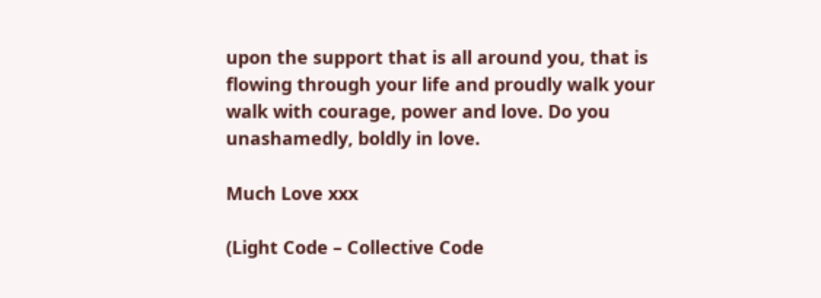upon the support that is all around you, that is flowing through your life and proudly walk your walk with courage, power and love. Do you unashamedly, boldly in love.

Much Love xxx

(Light Code – Collective Code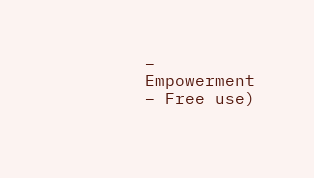– Empowerment – Free use)